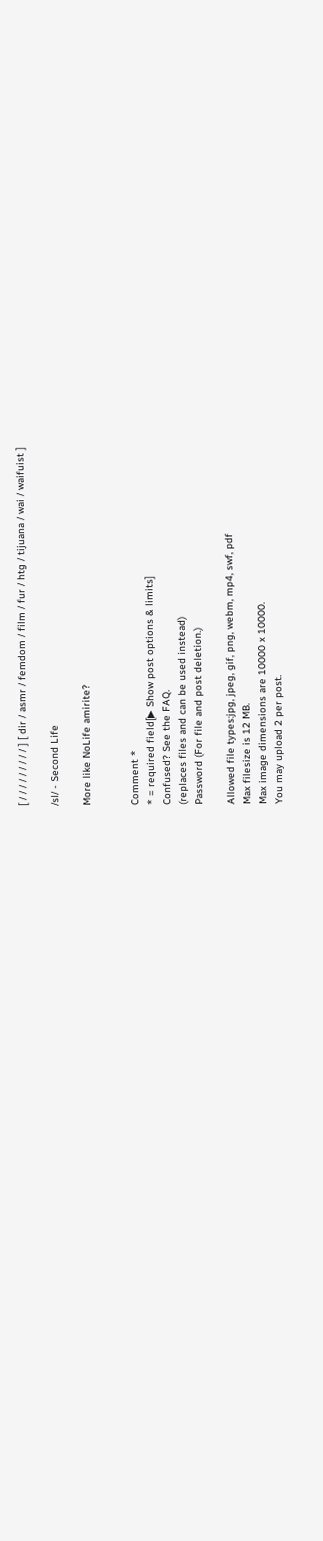[ / / / / / / / / / ] [ dir / asmr / femdom / film / fur / htg / tijuana / wai / waifuist ]

/sl/ - Second Life

More like NoLife amirite?


Comment *
* = required field[▶ Show post options & limits]
Confused? See the FAQ.
(replaces files and can be used instead)
Password (For file and post deletion.)

Allowed file types:jpg, jpeg, gif, png, webm, mp4, swf, pdf
Max filesize is 12 MB.
Max image dimensions are 10000 x 10000.
You may upload 2 per post.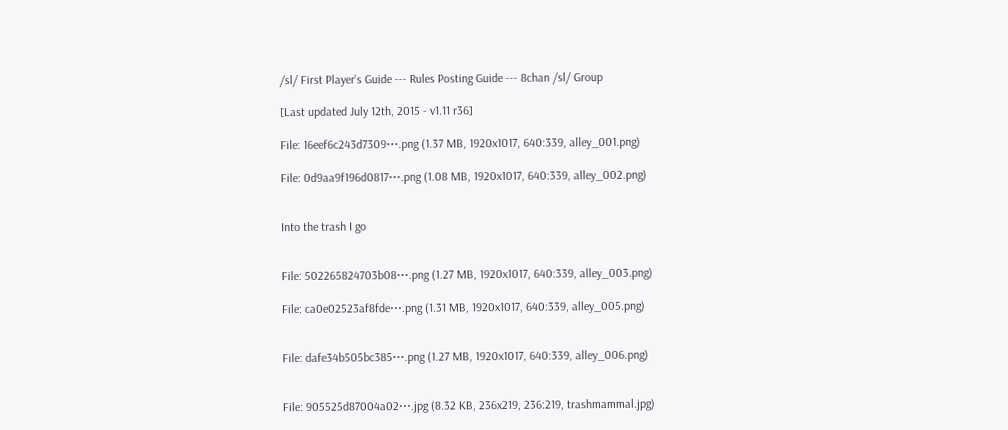/sl/ First Player's Guide --- Rules Posting Guide --- 8chan /sl/ Group

[Last updated July 12th, 2015 - v1.11 r36]

File: 16eef6c243d7309⋯.png (1.37 MB, 1920x1017, 640:339, alley_001.png)

File: 0d9aa9f196d0817⋯.png (1.08 MB, 1920x1017, 640:339, alley_002.png)


Into the trash I go


File: 502265824703b08⋯.png (1.27 MB, 1920x1017, 640:339, alley_003.png)

File: ca0e02523af8fde⋯.png (1.31 MB, 1920x1017, 640:339, alley_005.png)


File: dafe34b505bc385⋯.png (1.27 MB, 1920x1017, 640:339, alley_006.png)


File: 905525d87004a02⋯.jpg (8.32 KB, 236x219, 236:219, trashmammal.jpg)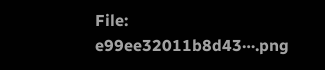File: e99ee32011b8d43⋯.png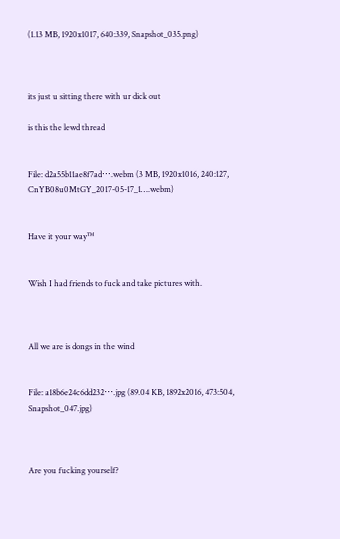(1.13 MB, 1920x1017, 640:339, Snapshot_035.png)



its just u sitting there with ur dick out

is this the lewd thread


File: d2a55b11ae8f7ad⋯.webm (3 MB, 1920x1016, 240:127, CnYB08u0MtGY_2017-05-17_1….webm)


Have it your way™


Wish I had friends to fuck and take pictures with.



All we are is dongs in the wind


File: a18b6e24c6dd232⋯.jpg (89.04 KB, 1892x2016, 473:504, Snapshot_047.jpg)



Are you fucking yourself?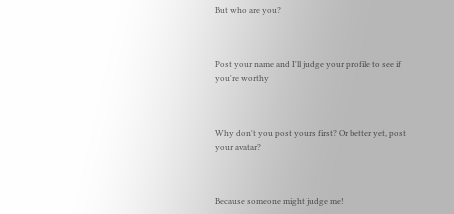But who are you?



Post your name and I'll judge your profile to see if you're worthy



Why don't you post yours first? Or better yet, post your avatar?



Because someone might judge me!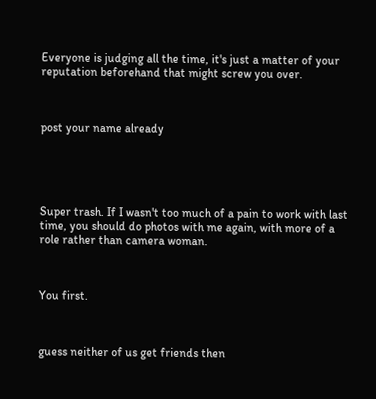Everyone is judging all the time, it's just a matter of your reputation beforehand that might screw you over.



post your name already





Super trash. If I wasn't too much of a pain to work with last time, you should do photos with me again, with more of a role rather than camera woman.



You first.



guess neither of us get friends then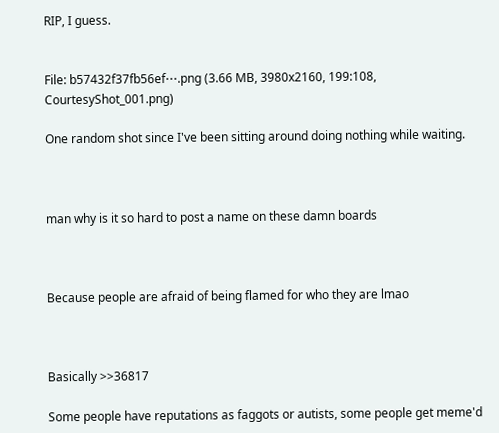RIP, I guess.


File: b57432f37fb56ef⋯.png (3.66 MB, 3980x2160, 199:108, CourtesyShot_001.png)

One random shot since I've been sitting around doing nothing while waiting.



man why is it so hard to post a name on these damn boards



Because people are afraid of being flamed for who they are lmao



Basically >>36817

Some people have reputations as faggots or autists, some people get meme'd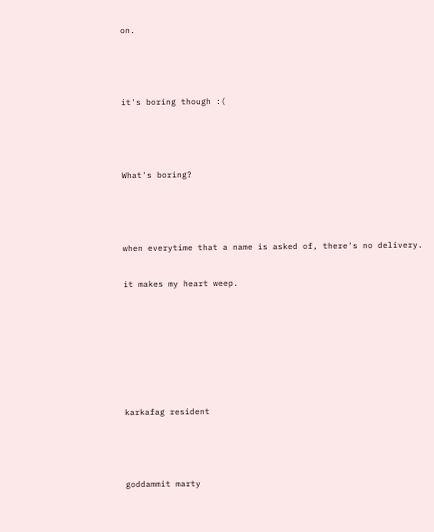on.



it's boring though :(



What's boring?



when everytime that a name is asked of, there's no delivery.

it makes my heart weep.






karkafag resident



goddammit marty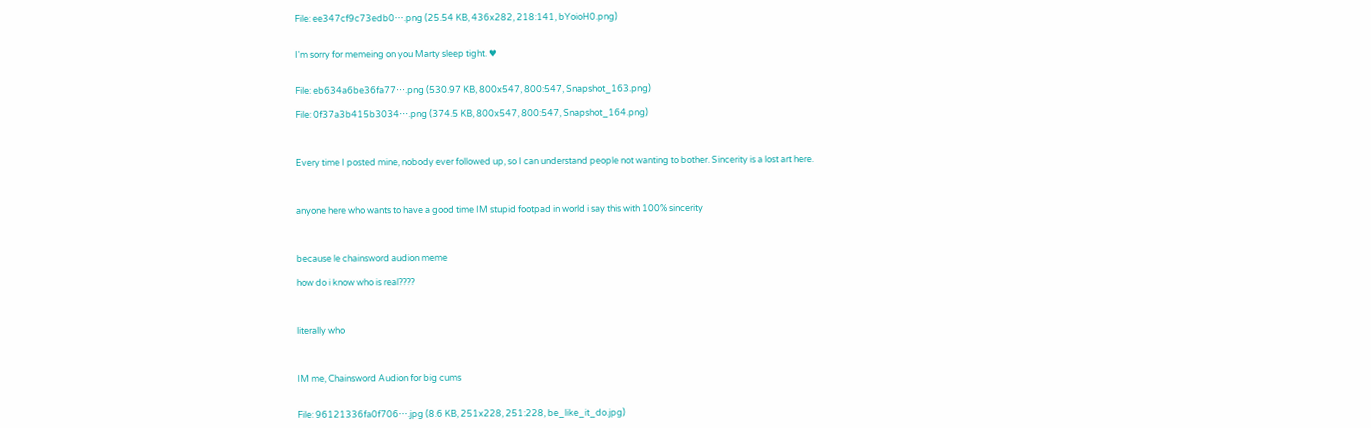File: ee347cf9c73edb0⋯.png (25.54 KB, 436x282, 218:141, bYoioH0.png)


I'm sorry for memeing on you Marty sleep tight. ♥


File: eb634a6be36fa77⋯.png (530.97 KB, 800x547, 800:547, Snapshot_163.png)

File: 0f37a3b415b3034⋯.png (374.5 KB, 800x547, 800:547, Snapshot_164.png)



Every time I posted mine, nobody ever followed up, so I can understand people not wanting to bother. Sincerity is a lost art here.



anyone here who wants to have a good time IM stupid footpad in world i say this with 100% sincerity



because le chainsword audion meme

how do i know who is real????



literally who



IM me, Chainsword Audion for big cums


File: 96121336fa0f706⋯.jpg (8.6 KB, 251x228, 251:228, be_like_it_do.jpg)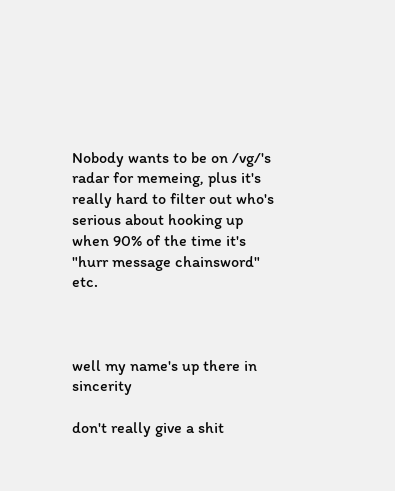Nobody wants to be on /vg/'s radar for memeing, plus it's really hard to filter out who's serious about hooking up when 90% of the time it's "hurr message chainsword" etc.



well my name's up there in sincerity

don't really give a shit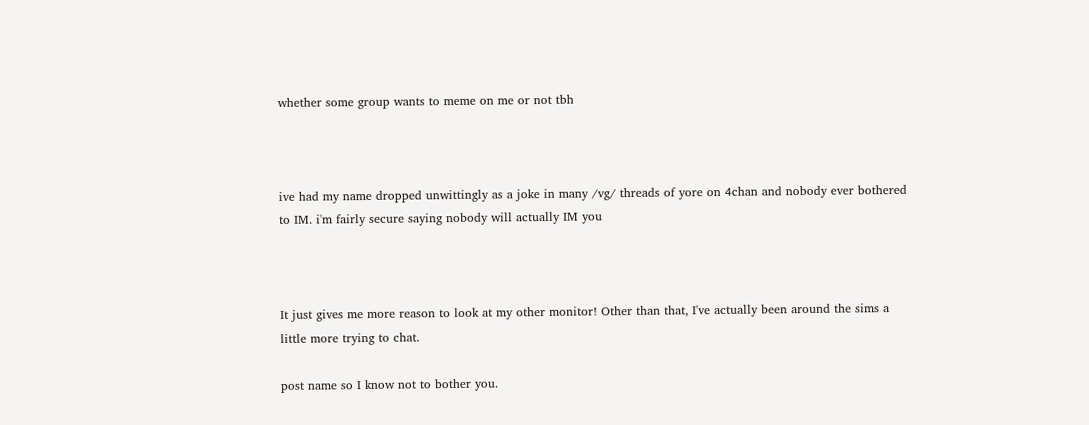whether some group wants to meme on me or not tbh



ive had my name dropped unwittingly as a joke in many /vg/ threads of yore on 4chan and nobody ever bothered to IM. i'm fairly secure saying nobody will actually IM you



It just gives me more reason to look at my other monitor! Other than that, I've actually been around the sims a little more trying to chat.

post name so I know not to bother you.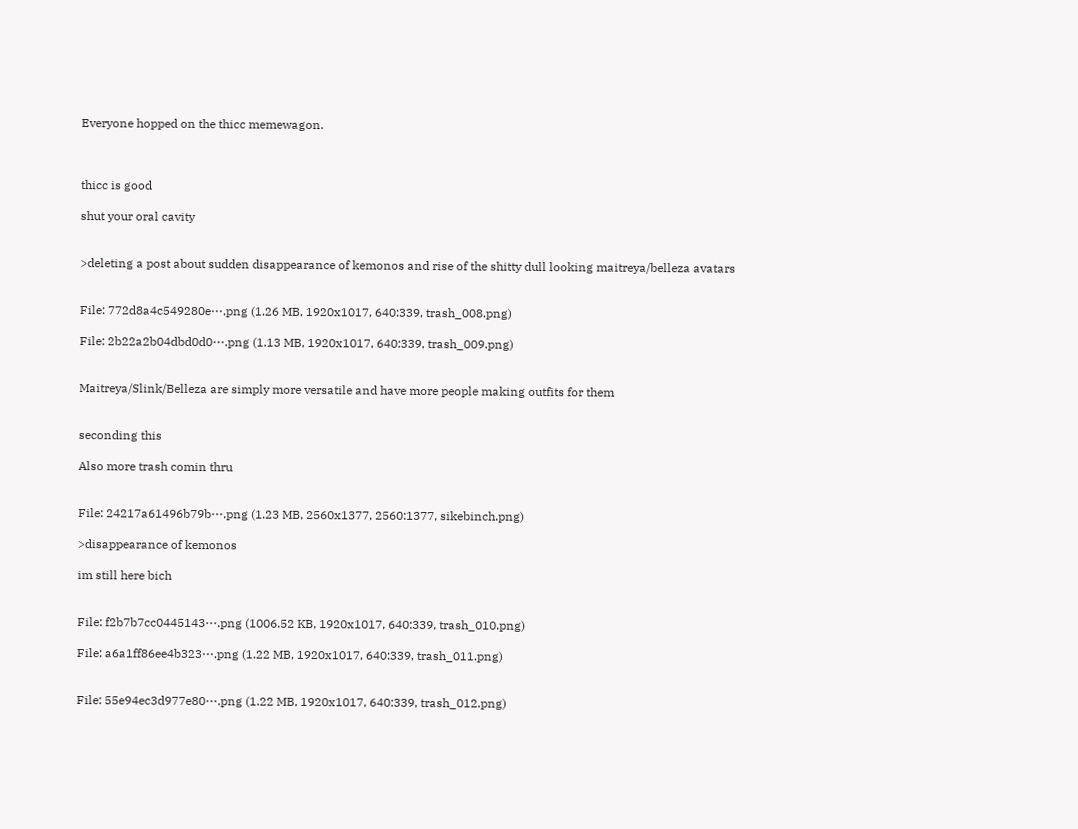Everyone hopped on the thicc memewagon.



thicc is good

shut your oral cavity


>deleting a post about sudden disappearance of kemonos and rise of the shitty dull looking maitreya/belleza avatars


File: 772d8a4c549280e⋯.png (1.26 MB, 1920x1017, 640:339, trash_008.png)

File: 2b22a2b04dbd0d0⋯.png (1.13 MB, 1920x1017, 640:339, trash_009.png)


Maitreya/Slink/Belleza are simply more versatile and have more people making outfits for them


seconding this

Also more trash comin thru


File: 24217a61496b79b⋯.png (1.23 MB, 2560x1377, 2560:1377, sikebinch.png)

>disappearance of kemonos

im still here bich


File: f2b7b7cc0445143⋯.png (1006.52 KB, 1920x1017, 640:339, trash_010.png)

File: a6a1ff86ee4b323⋯.png (1.22 MB, 1920x1017, 640:339, trash_011.png)


File: 55e94ec3d977e80⋯.png (1.22 MB, 1920x1017, 640:339, trash_012.png)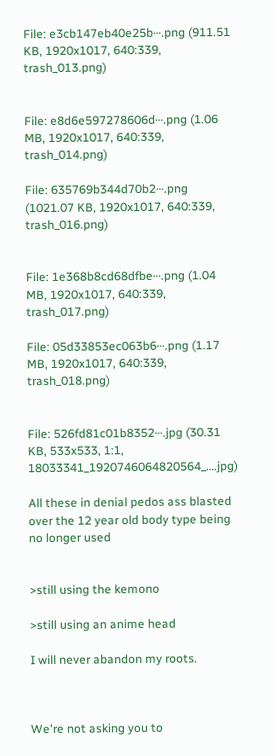File: e3cb147eb40e25b⋯.png (911.51 KB, 1920x1017, 640:339, trash_013.png)


File: e8d6e597278606d⋯.png (1.06 MB, 1920x1017, 640:339, trash_014.png)

File: 635769b344d70b2⋯.png (1021.07 KB, 1920x1017, 640:339, trash_016.png)


File: 1e368b8cd68dfbe⋯.png (1.04 MB, 1920x1017, 640:339, trash_017.png)

File: 05d33853ec063b6⋯.png (1.17 MB, 1920x1017, 640:339, trash_018.png)


File: 526fd81c01b8352⋯.jpg (30.31 KB, 533x533, 1:1, 18033341_1920746064820564_….jpg)

All these in denial pedos ass blasted over the 12 year old body type being no longer used


>still using the kemono

>still using an anime head

I will never abandon my roots.



We're not asking you to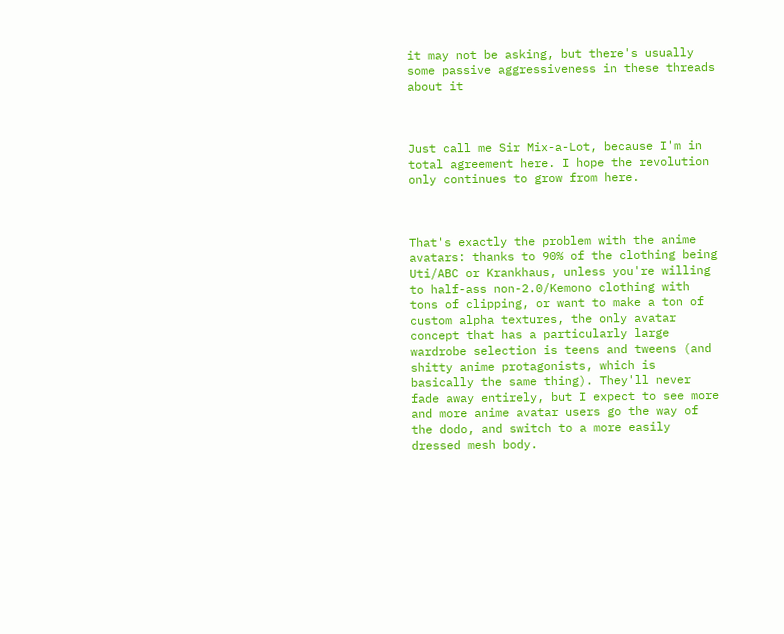it may not be asking, but there's usually some passive aggressiveness in these threads about it



Just call me Sir Mix-a-Lot, because I'm in total agreement here. I hope the revolution only continues to grow from here.



That's exactly the problem with the anime avatars: thanks to 90% of the clothing being Uti/ABC or Krankhaus, unless you're willing to half-ass non-2.0/Kemono clothing with tons of clipping, or want to make a ton of custom alpha textures, the only avatar concept that has a particularly large wardrobe selection is teens and tweens (and shitty anime protagonists, which is basically the same thing). They'll never fade away entirely, but I expect to see more and more anime avatar users go the way of the dodo, and switch to a more easily dressed mesh body.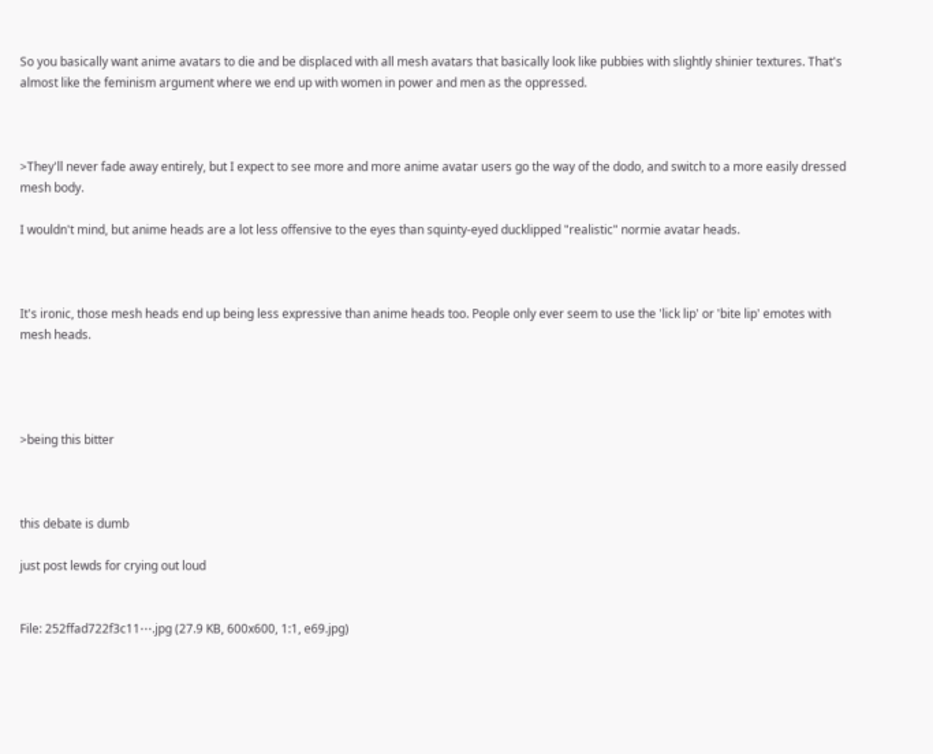So you basically want anime avatars to die and be displaced with all mesh avatars that basically look like pubbies with slightly shinier textures. That's almost like the feminism argument where we end up with women in power and men as the oppressed.



>They'll never fade away entirely, but I expect to see more and more anime avatar users go the way of the dodo, and switch to a more easily dressed mesh body.

I wouldn't mind, but anime heads are a lot less offensive to the eyes than squinty-eyed ducklipped "realistic" normie avatar heads.



It's ironic, those mesh heads end up being less expressive than anime heads too. People only ever seem to use the 'lick lip' or 'bite lip' emotes with mesh heads.




>being this bitter



this debate is dumb

just post lewds for crying out loud


File: 252ffad722f3c11⋯.jpg (27.9 KB, 600x600, 1:1, e69.jpg)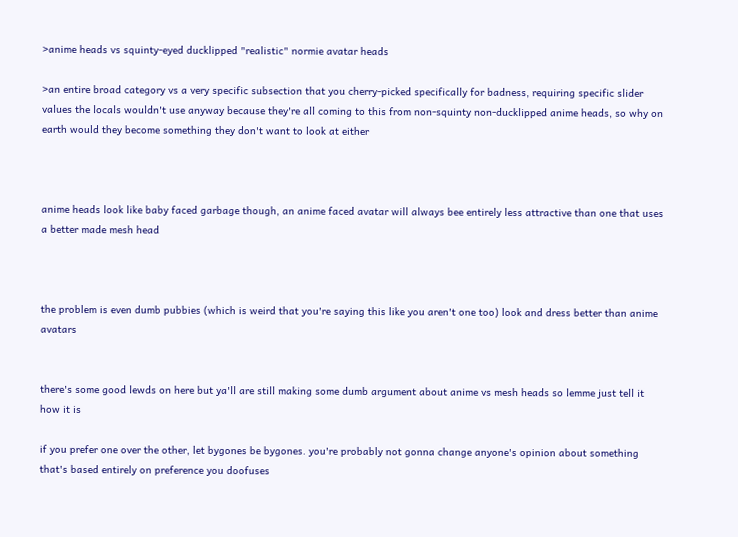>anime heads vs squinty-eyed ducklipped "realistic" normie avatar heads

>an entire broad category vs a very specific subsection that you cherry-picked specifically for badness, requiring specific slider values the locals wouldn't use anyway because they're all coming to this from non-squinty non-ducklipped anime heads, so why on earth would they become something they don't want to look at either



anime heads look like baby faced garbage though, an anime faced avatar will always bee entirely less attractive than one that uses a better made mesh head



the problem is even dumb pubbies (which is weird that you're saying this like you aren't one too) look and dress better than anime avatars


there's some good lewds on here but ya'll are still making some dumb argument about anime vs mesh heads so lemme just tell it how it is

if you prefer one over the other, let bygones be bygones. you're probably not gonna change anyone's opinion about something that's based entirely on preference you doofuses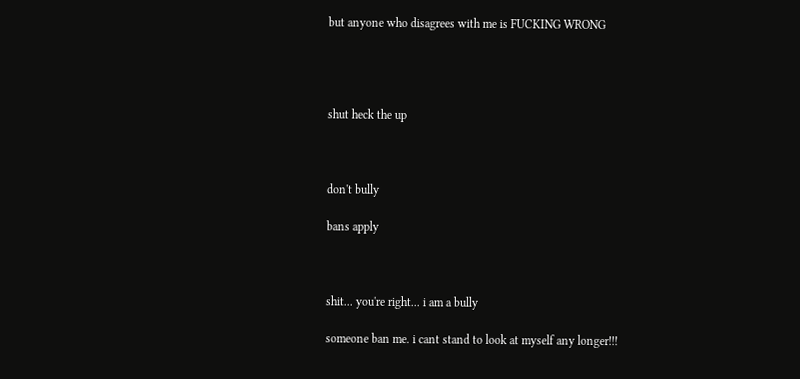but anyone who disagrees with me is FUCKING WRONG




shut heck the up



don't bully

bans apply



shit... you're right... i am a bully

someone ban me. i cant stand to look at myself any longer!!!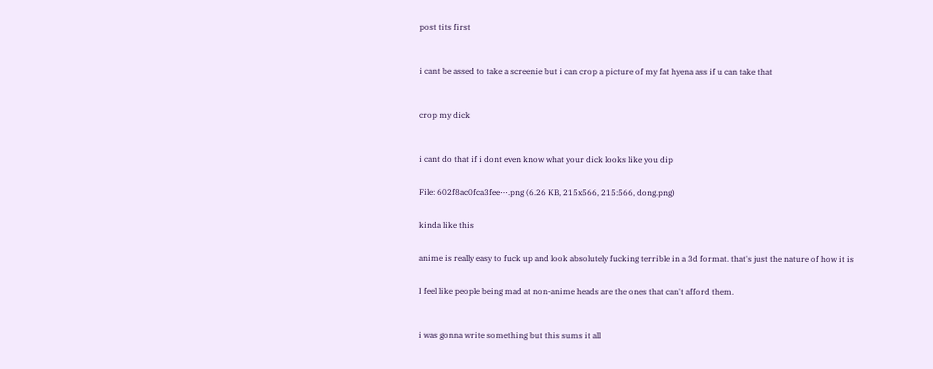post tits first



i cant be assed to take a screenie but i can crop a picture of my fat hyena ass if u can take that



crop my dick



i cant do that if i dont even know what your dick looks like you dip


File: 602f8ac0fca3fee⋯.png (6.26 KB, 215x566, 215:566, dong.png)


kinda like this


anime is really easy to fuck up and look absolutely fucking terrible in a 3d format. that's just the nature of how it is


I feel like people being mad at non-anime heads are the ones that can't afford them.



i was gonna write something but this sums it all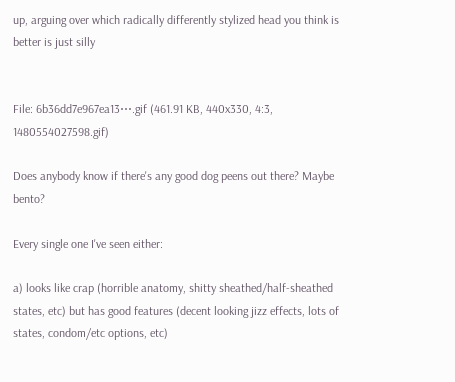up, arguing over which radically differently stylized head you think is better is just silly


File: 6b36dd7e967ea13⋯.gif (461.91 KB, 440x330, 4:3, 1480554027598.gif)

Does anybody know if there's any good dog peens out there? Maybe bento?

Every single one I've seen either:

a) looks like crap (horrible anatomy, shitty sheathed/half-sheathed states, etc) but has good features (decent looking jizz effects, lots of states, condom/etc options, etc)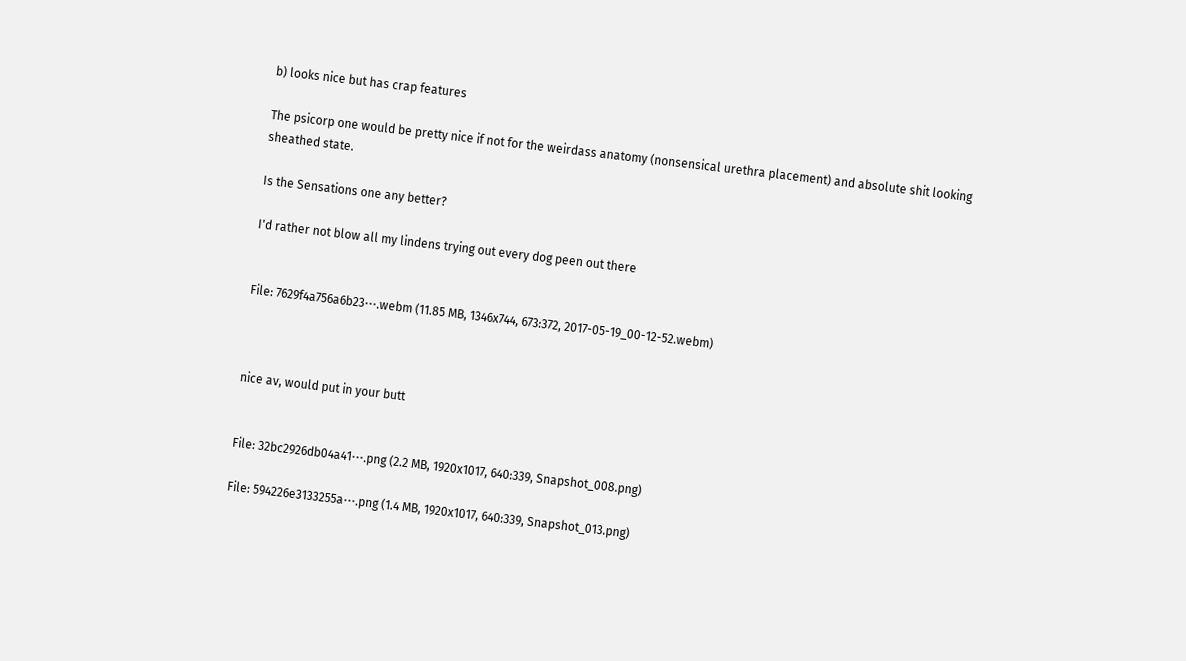b) looks nice but has crap features

The psicorp one would be pretty nice if not for the weirdass anatomy (nonsensical urethra placement) and absolute shit looking sheathed state.

Is the Sensations one any better?

I'd rather not blow all my lindens trying out every dog peen out there


File: 7629f4a756a6b23⋯.webm (11.85 MB, 1346x744, 673:372, 2017-05-19_00-12-52.webm)



nice av, would put in your butt


File: 32bc2926db04a41⋯.png (2.2 MB, 1920x1017, 640:339, Snapshot_008.png)

File: 594226e3133255a⋯.png (1.4 MB, 1920x1017, 640:339, Snapshot_013.png)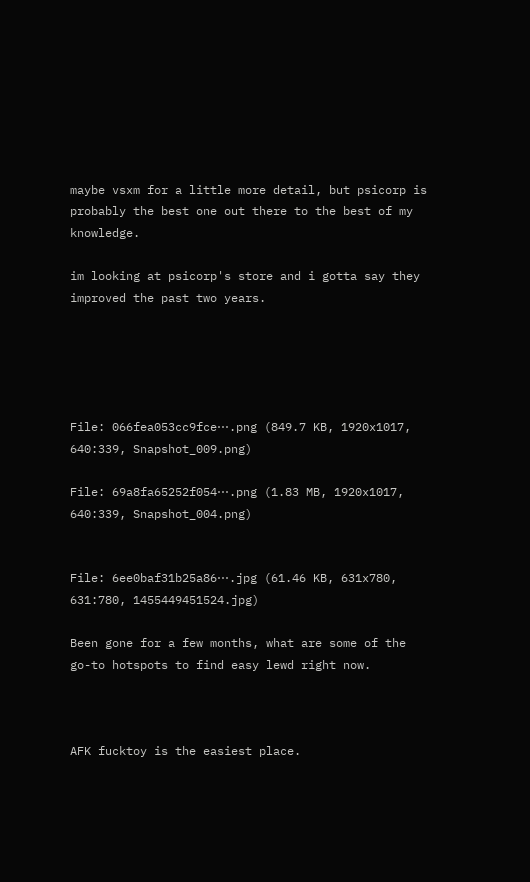maybe vsxm for a little more detail, but psicorp is probably the best one out there to the best of my knowledge.

im looking at psicorp's store and i gotta say they improved the past two years.





File: 066fea053cc9fce⋯.png (849.7 KB, 1920x1017, 640:339, Snapshot_009.png)

File: 69a8fa65252f054⋯.png (1.83 MB, 1920x1017, 640:339, Snapshot_004.png)


File: 6ee0baf31b25a86⋯.jpg (61.46 KB, 631x780, 631:780, 1455449451524.jpg)

Been gone for a few months, what are some of the go-to hotspots to find easy lewd right now.



AFK fucktoy is the easiest place.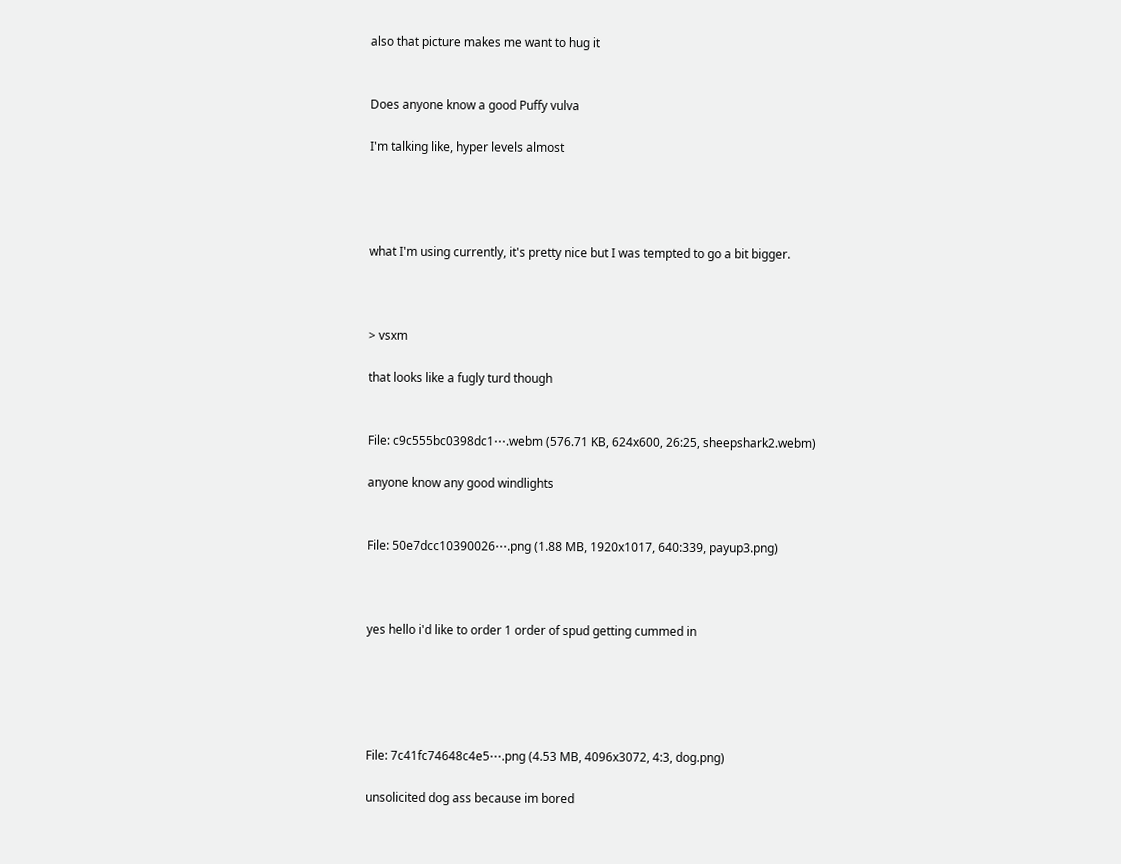also that picture makes me want to hug it


Does anyone know a good Puffy vulva

I'm talking like, hyper levels almost




what I'm using currently, it's pretty nice but I was tempted to go a bit bigger.



> vsxm

that looks like a fugly turd though


File: c9c555bc0398dc1⋯.webm (576.71 KB, 624x600, 26:25, sheepshark2.webm)

anyone know any good windlights


File: 50e7dcc10390026⋯.png (1.88 MB, 1920x1017, 640:339, payup3.png)



yes hello i'd like to order 1 order of spud getting cummed in





File: 7c41fc74648c4e5⋯.png (4.53 MB, 4096x3072, 4:3, dog.png)

unsolicited dog ass because im bored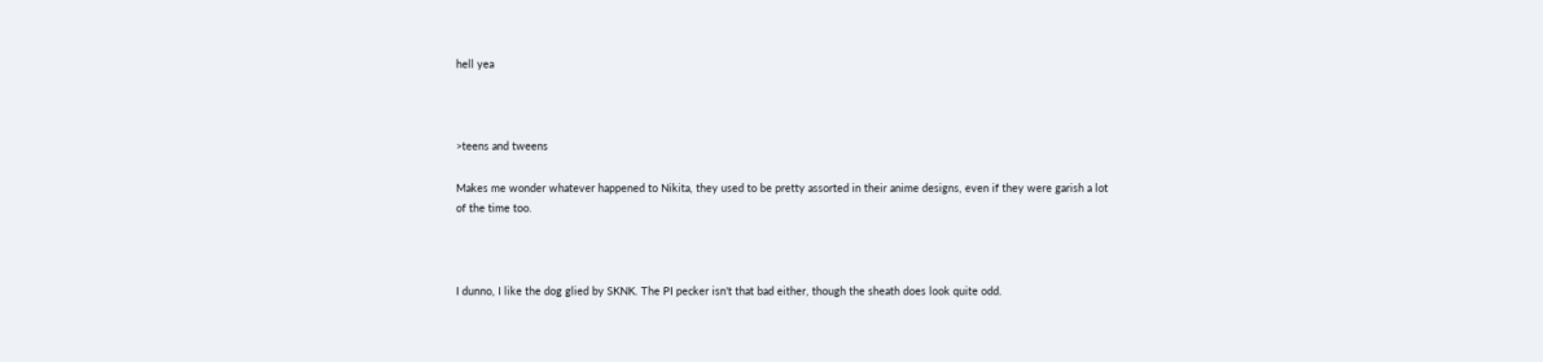hell yea



>teens and tweens

Makes me wonder whatever happened to Nikita, they used to be pretty assorted in their anime designs, even if they were garish a lot of the time too.



I dunno, I like the dog glied by SKNK. The PI pecker isn't that bad either, though the sheath does look quite odd.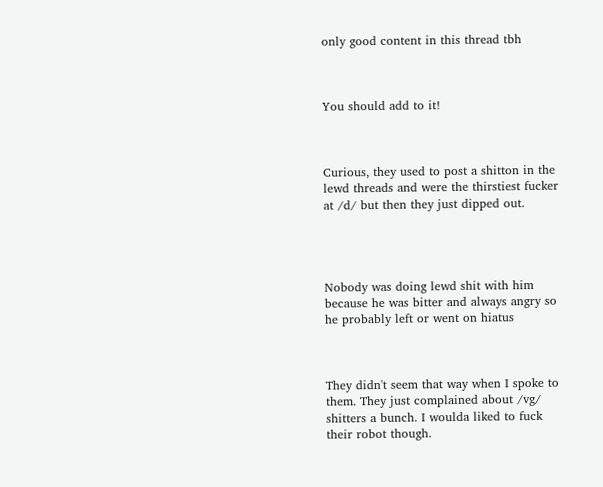only good content in this thread tbh



You should add to it!



Curious, they used to post a shitton in the lewd threads and were the thirstiest fucker at /d/ but then they just dipped out.




Nobody was doing lewd shit with him because he was bitter and always angry so he probably left or went on hiatus



They didn't seem that way when I spoke to them. They just complained about /vg/ shitters a bunch. I woulda liked to fuck their robot though.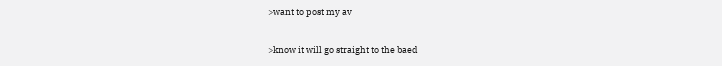>want to post my av

>know it will go straight to the baed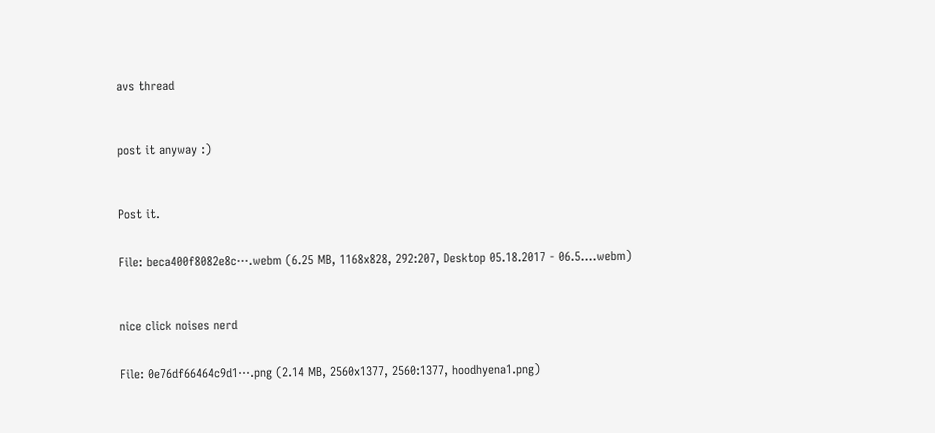avs thread



post it anyway :)



Post it.


File: beca400f8082e8c⋯.webm (6.25 MB, 1168x828, 292:207, Desktop 05.18.2017 - 06.5….webm)



nice click noises nerd


File: 0e76df66464c9d1⋯.png (2.14 MB, 2560x1377, 2560:1377, hoodhyena1.png)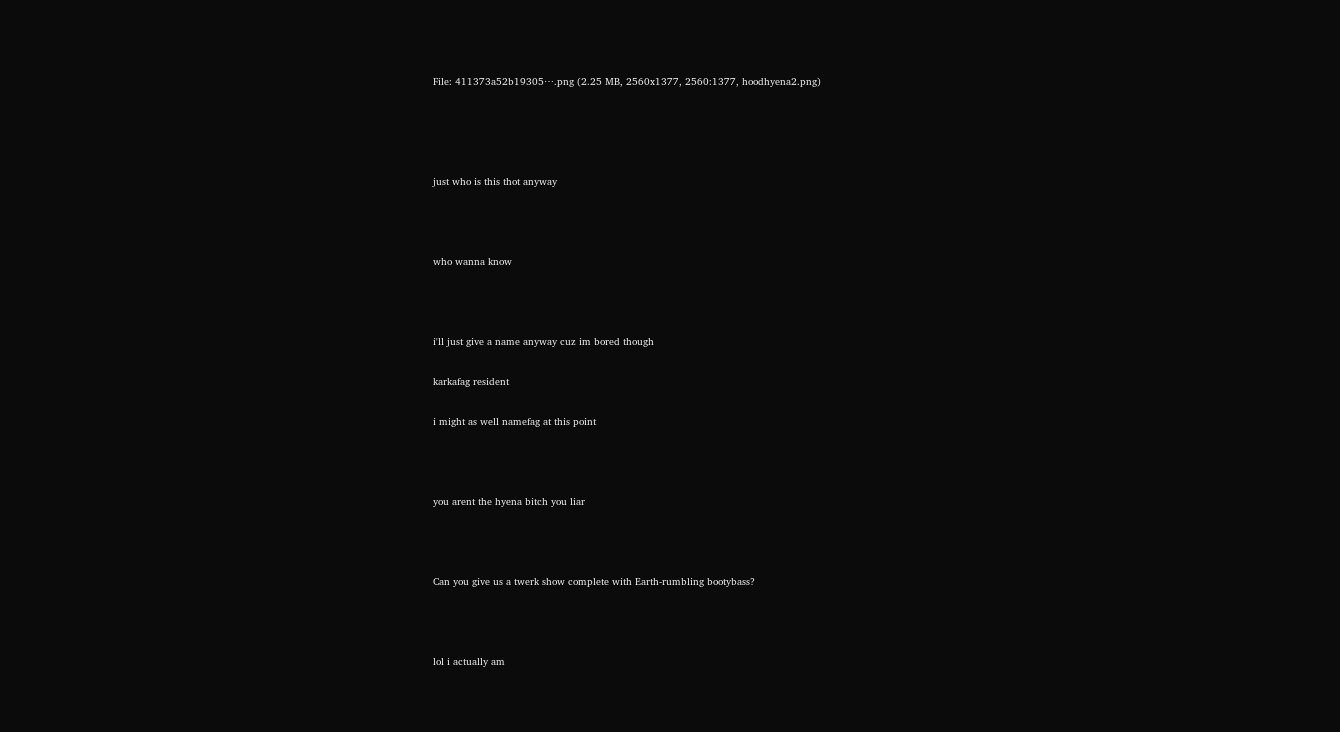File: 411373a52b19305⋯.png (2.25 MB, 2560x1377, 2560:1377, hoodhyena2.png)




just who is this thot anyway



who wanna know



i'll just give a name anyway cuz im bored though

karkafag resident

i might as well namefag at this point



you arent the hyena bitch you liar



Can you give us a twerk show complete with Earth-rumbling bootybass?



lol i actually am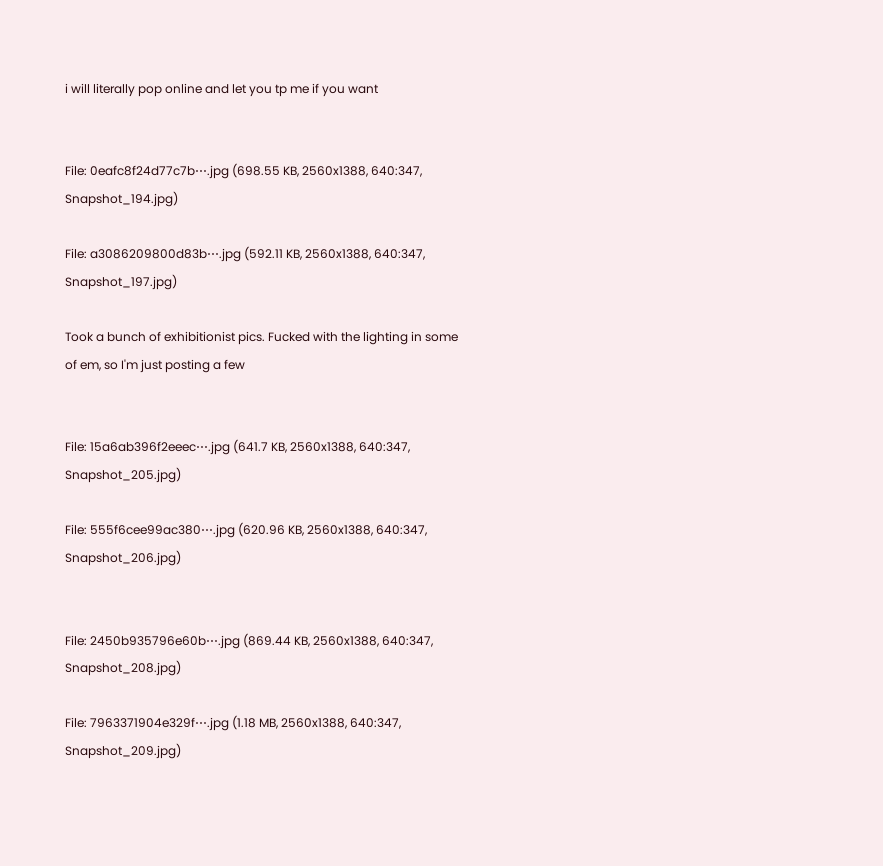i will literally pop online and let you tp me if you want


File: 0eafc8f24d77c7b⋯.jpg (698.55 KB, 2560x1388, 640:347, Snapshot_194.jpg)

File: a3086209800d83b⋯.jpg (592.11 KB, 2560x1388, 640:347, Snapshot_197.jpg)

Took a bunch of exhibitionist pics. Fucked with the lighting in some of em, so I'm just posting a few


File: 15a6ab396f2eeec⋯.jpg (641.7 KB, 2560x1388, 640:347, Snapshot_205.jpg)

File: 555f6cee99ac380⋯.jpg (620.96 KB, 2560x1388, 640:347, Snapshot_206.jpg)


File: 2450b935796e60b⋯.jpg (869.44 KB, 2560x1388, 640:347, Snapshot_208.jpg)

File: 7963371904e329f⋯.jpg (1.18 MB, 2560x1388, 640:347, Snapshot_209.jpg)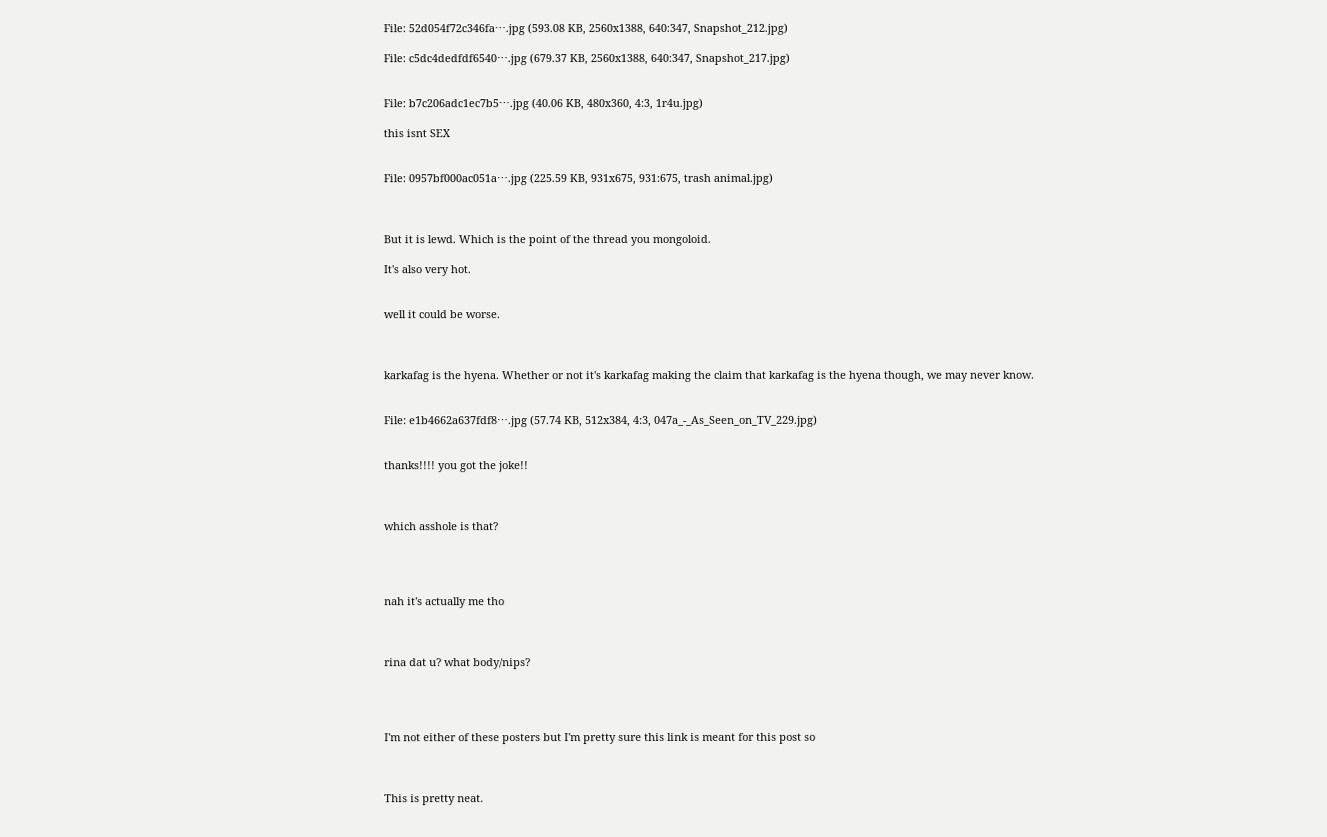File: 52d054f72c346fa⋯.jpg (593.08 KB, 2560x1388, 640:347, Snapshot_212.jpg)

File: c5dc4dedfdf6540⋯.jpg (679.37 KB, 2560x1388, 640:347, Snapshot_217.jpg)


File: b7c206adc1ec7b5⋯.jpg (40.06 KB, 480x360, 4:3, 1r4u.jpg)

this isnt SEX


File: 0957bf000ac051a⋯.jpg (225.59 KB, 931x675, 931:675, trash animal.jpg)



But it is lewd. Which is the point of the thread you mongoloid.

It's also very hot.


well it could be worse.



karkafag is the hyena. Whether or not it's karkafag making the claim that karkafag is the hyena though, we may never know.


File: e1b4662a637fdf8⋯.jpg (57.74 KB, 512x384, 4:3, 047a_-_As_Seen_on_TV_229.jpg)


thanks!!!! you got the joke!!



which asshole is that?




nah it's actually me tho



rina dat u? what body/nips?




I'm not either of these posters but I'm pretty sure this link is meant for this post so



This is pretty neat.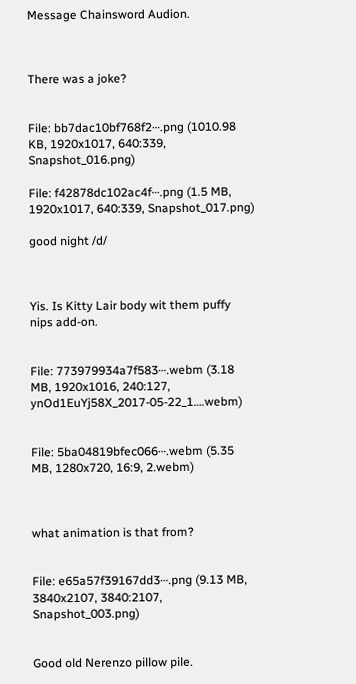Message Chainsword Audion.



There was a joke?


File: bb7dac10bf768f2⋯.png (1010.98 KB, 1920x1017, 640:339, Snapshot_016.png)

File: f42878dc102ac4f⋯.png (1.5 MB, 1920x1017, 640:339, Snapshot_017.png)

good night /d/



Yis. Is Kitty Lair body wit them puffy nips add-on.


File: 773979934a7f583⋯.webm (3.18 MB, 1920x1016, 240:127, ynOd1EuYj58X_2017-05-22_1….webm)


File: 5ba04819bfec066⋯.webm (5.35 MB, 1280x720, 16:9, 2.webm)



what animation is that from?


File: e65a57f39167dd3⋯.png (9.13 MB, 3840x2107, 3840:2107, Snapshot_003.png)


Good old Nerenzo pillow pile.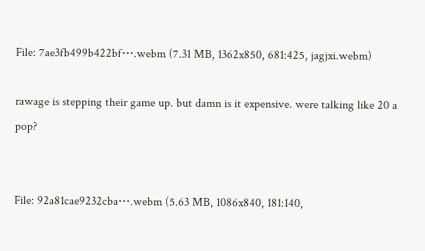File: 7ae3fb499b422bf⋯.webm (7.31 MB, 1362x850, 681:425, jagjxi.webm)

rawage is stepping their game up. but damn is it expensive. were talking like 20 a pop?


File: 92a81cae9232cba⋯.webm (5.63 MB, 1086x840, 181:140,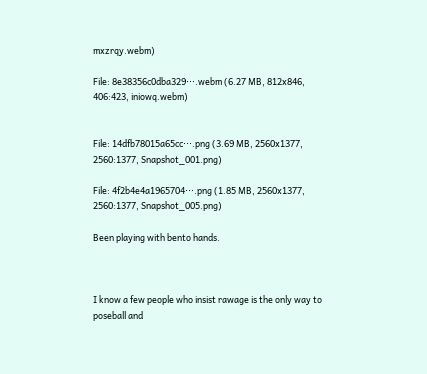mxzrqy.webm)

File: 8e38356c0dba329⋯.webm (6.27 MB, 812x846, 406:423, iniowq.webm)


File: 14dfb78015a65cc⋯.png (3.69 MB, 2560x1377, 2560:1377, Snapshot_001.png)

File: 4f2b4e4a1965704⋯.png (1.85 MB, 2560x1377, 2560:1377, Snapshot_005.png)

Been playing with bento hands.



I know a few people who insist rawage is the only way to poseball and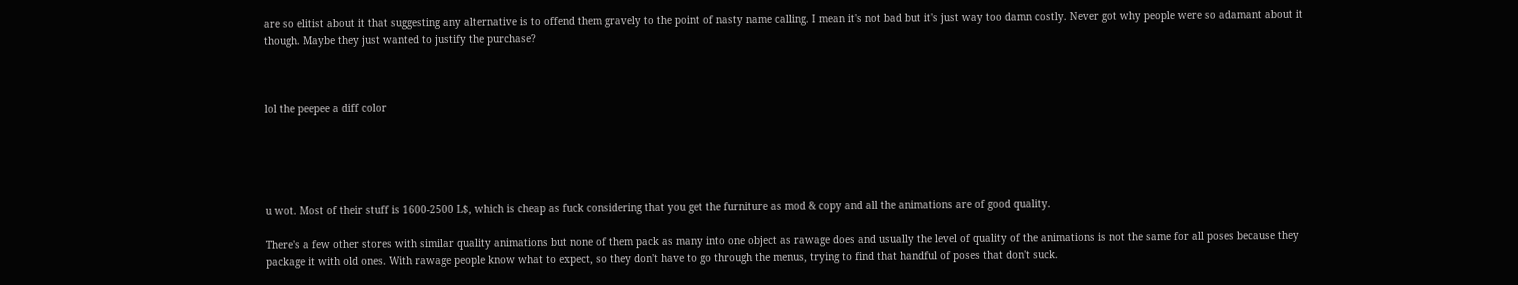are so elitist about it that suggesting any alternative is to offend them gravely to the point of nasty name calling. I mean it's not bad but it's just way too damn costly. Never got why people were so adamant about it though. Maybe they just wanted to justify the purchase?



lol the peepee a diff color





u wot. Most of their stuff is 1600-2500 L$, which is cheap as fuck considering that you get the furniture as mod & copy and all the animations are of good quality.

There's a few other stores with similar quality animations but none of them pack as many into one object as rawage does and usually the level of quality of the animations is not the same for all poses because they package it with old ones. With rawage people know what to expect, so they don't have to go through the menus, trying to find that handful of poses that don't suck.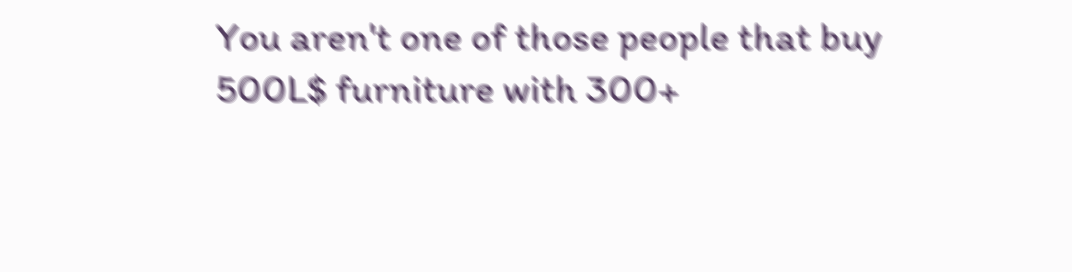You aren't one of those people that buy 500L$ furniture with 300+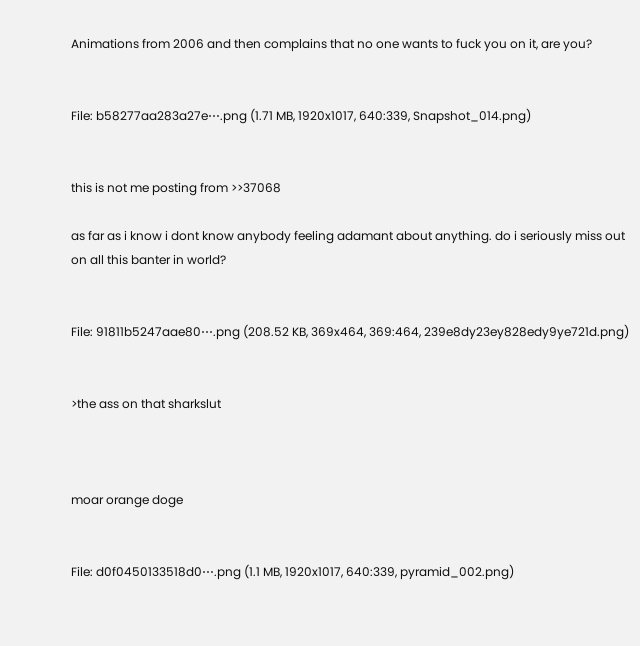Animations from 2006 and then complains that no one wants to fuck you on it, are you?


File: b58277aa283a27e⋯.png (1.71 MB, 1920x1017, 640:339, Snapshot_014.png)


this is not me posting from >>37068

as far as i know i dont know anybody feeling adamant about anything. do i seriously miss out on all this banter in world?


File: 91811b5247aae80⋯.png (208.52 KB, 369x464, 369:464, 239e8dy23ey828edy9ye721d.png)


>the ass on that sharkslut



moar orange doge


File: d0f0450133518d0⋯.png (1.1 MB, 1920x1017, 640:339, pyramid_002.png)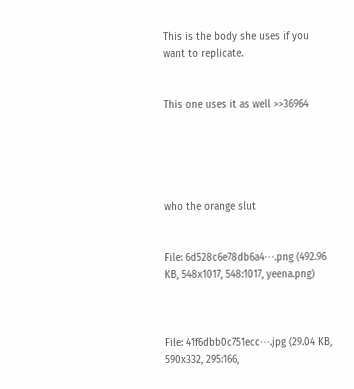This is the body she uses if you want to replicate.


This one uses it as well >>36964





who the orange slut


File: 6d528c6e78db6a4⋯.png (492.96 KB, 548x1017, 548:1017, yeena.png)



File: 41f6dbb0c751ecc⋯.jpg (29.04 KB, 590x332, 295:166,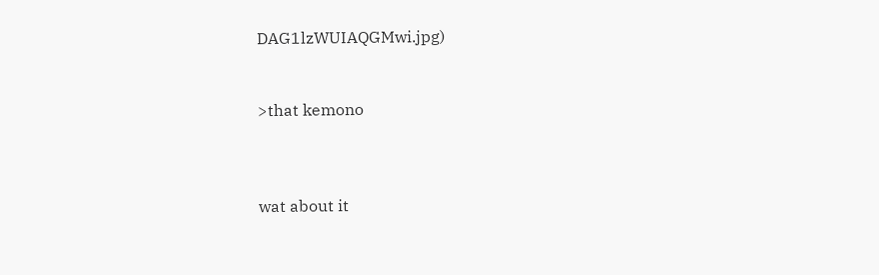DAG1lzWUIAQGMwi.jpg)


>that kemono



wat about it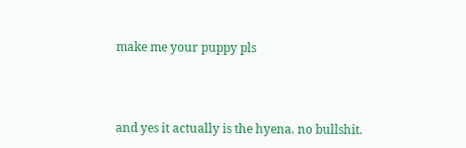make me your puppy pls




and yes it actually is the hyena. no bullshit.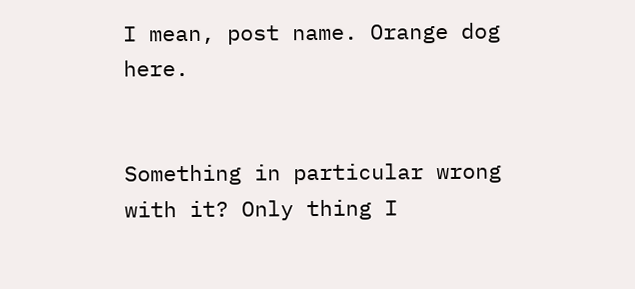I mean, post name. Orange dog here.


Something in particular wrong with it? Only thing I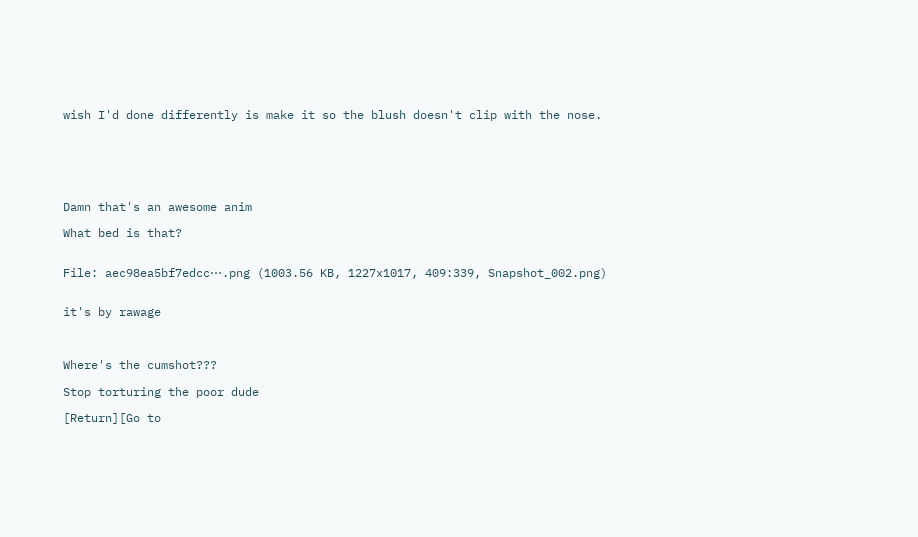wish I'd done differently is make it so the blush doesn't clip with the nose.






Damn that's an awesome anim

What bed is that?


File: aec98ea5bf7edcc⋯.png (1003.56 KB, 1227x1017, 409:339, Snapshot_002.png)


it's by rawage



Where's the cumshot???

Stop torturing the poor dude

[Return][Go to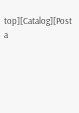top][Catalog][Post a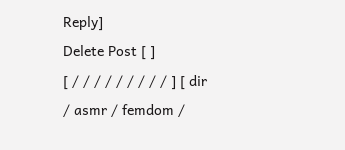Reply]
Delete Post [ ]
[ / / / / / / / / / ] [ dir / asmr / femdom /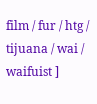film / fur / htg / tijuana / wai / waifuist ]